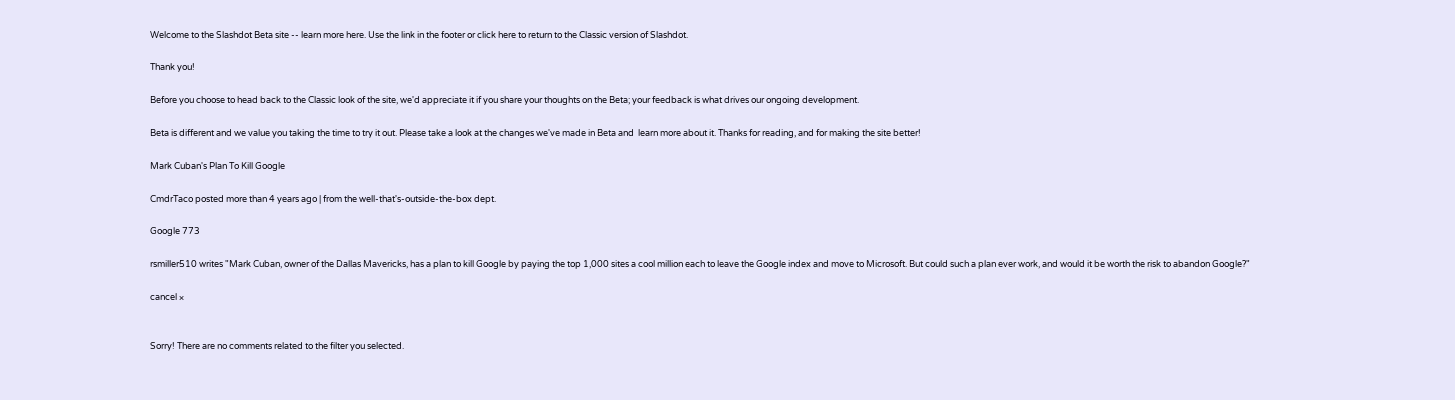Welcome to the Slashdot Beta site -- learn more here. Use the link in the footer or click here to return to the Classic version of Slashdot.

Thank you!

Before you choose to head back to the Classic look of the site, we'd appreciate it if you share your thoughts on the Beta; your feedback is what drives our ongoing development.

Beta is different and we value you taking the time to try it out. Please take a look at the changes we've made in Beta and  learn more about it. Thanks for reading, and for making the site better!

Mark Cuban's Plan To Kill Google

CmdrTaco posted more than 4 years ago | from the well-that's-outside-the-box dept.

Google 773

rsmiller510 writes "Mark Cuban, owner of the Dallas Mavericks, has a plan to kill Google by paying the top 1,000 sites a cool million each to leave the Google index and move to Microsoft. But could such a plan ever work, and would it be worth the risk to abandon Google?"

cancel ×


Sorry! There are no comments related to the filter you selected.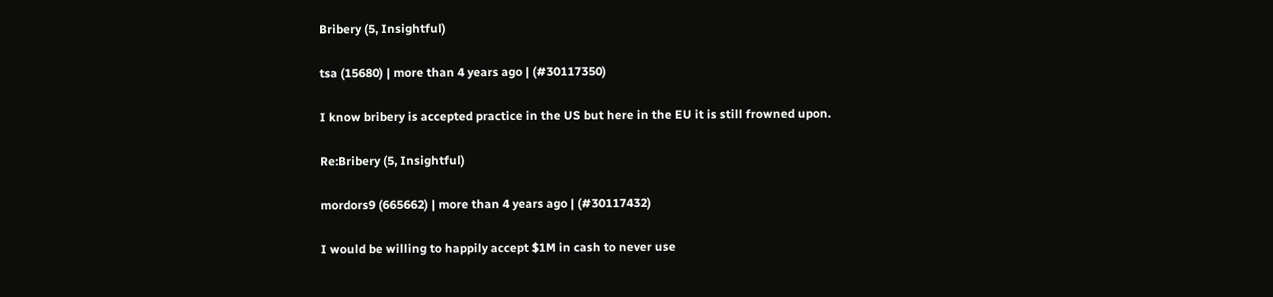Bribery (5, Insightful)

tsa (15680) | more than 4 years ago | (#30117350)

I know bribery is accepted practice in the US but here in the EU it is still frowned upon.

Re:Bribery (5, Insightful)

mordors9 (665662) | more than 4 years ago | (#30117432)

I would be willing to happily accept $1M in cash to never use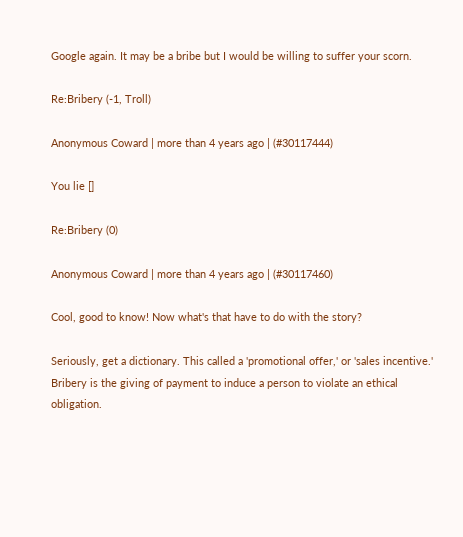Google again. It may be a bribe but I would be willing to suffer your scorn.

Re:Bribery (-1, Troll)

Anonymous Coward | more than 4 years ago | (#30117444)

You lie []

Re:Bribery (0)

Anonymous Coward | more than 4 years ago | (#30117460)

Cool, good to know! Now what's that have to do with the story?

Seriously, get a dictionary. This called a 'promotional offer,' or 'sales incentive.' Bribery is the giving of payment to induce a person to violate an ethical obligation.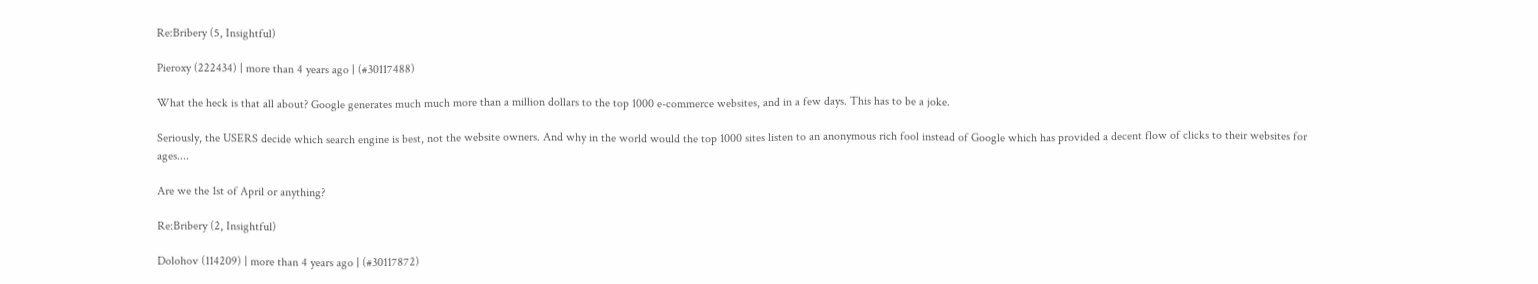Re:Bribery (5, Insightful)

Pieroxy (222434) | more than 4 years ago | (#30117488)

What the heck is that all about? Google generates much much more than a million dollars to the top 1000 e-commerce websites, and in a few days. This has to be a joke.

Seriously, the USERS decide which search engine is best, not the website owners. And why in the world would the top 1000 sites listen to an anonymous rich fool instead of Google which has provided a decent flow of clicks to their websites for ages....

Are we the 1st of April or anything?

Re:Bribery (2, Insightful)

Dolohov (114209) | more than 4 years ago | (#30117872)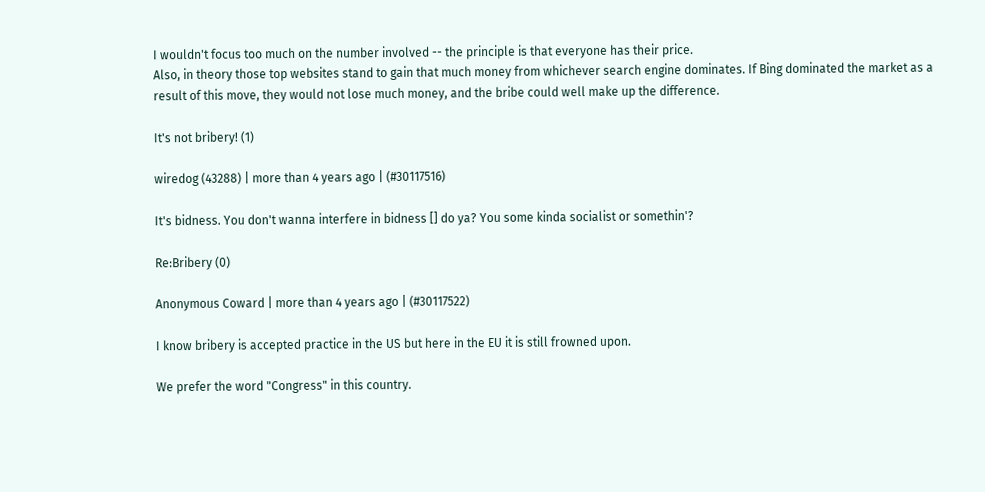I wouldn't focus too much on the number involved -- the principle is that everyone has their price.
Also, in theory those top websites stand to gain that much money from whichever search engine dominates. If Bing dominated the market as a result of this move, they would not lose much money, and the bribe could well make up the difference.

It's not bribery! (1)

wiredog (43288) | more than 4 years ago | (#30117516)

It's bidness. You don't wanna interfere in bidness [] do ya? You some kinda socialist or somethin'?

Re:Bribery (0)

Anonymous Coward | more than 4 years ago | (#30117522)

I know bribery is accepted practice in the US but here in the EU it is still frowned upon.

We prefer the word "Congress" in this country.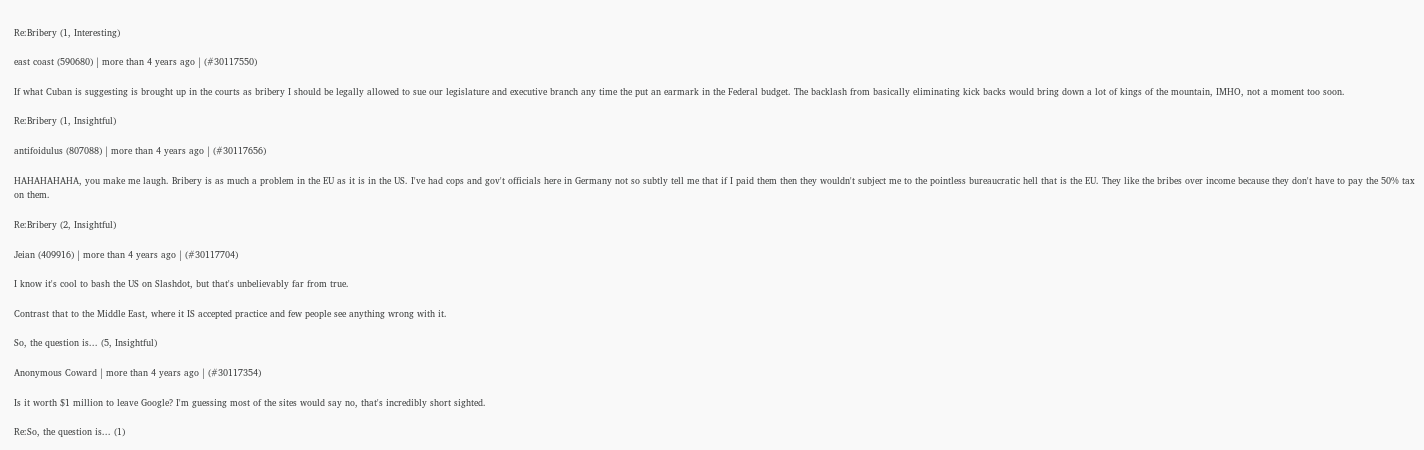Re:Bribery (1, Interesting)

east coast (590680) | more than 4 years ago | (#30117550)

If what Cuban is suggesting is brought up in the courts as bribery I should be legally allowed to sue our legislature and executive branch any time the put an earmark in the Federal budget. The backlash from basically eliminating kick backs would bring down a lot of kings of the mountain, IMHO, not a moment too soon.

Re:Bribery (1, Insightful)

antifoidulus (807088) | more than 4 years ago | (#30117656)

HAHAHAHAHA, you make me laugh. Bribery is as much a problem in the EU as it is in the US. I've had cops and gov't officials here in Germany not so subtly tell me that if I paid them then they wouldn't subject me to the pointless bureaucratic hell that is the EU. They like the bribes over income because they don't have to pay the 50% tax on them.

Re:Bribery (2, Insightful)

Jeian (409916) | more than 4 years ago | (#30117704)

I know it's cool to bash the US on Slashdot, but that's unbelievably far from true.

Contrast that to the Middle East, where it IS accepted practice and few people see anything wrong with it.

So, the question is... (5, Insightful)

Anonymous Coward | more than 4 years ago | (#30117354)

Is it worth $1 million to leave Google? I'm guessing most of the sites would say no, that's incredibly short sighted.

Re:So, the question is... (1)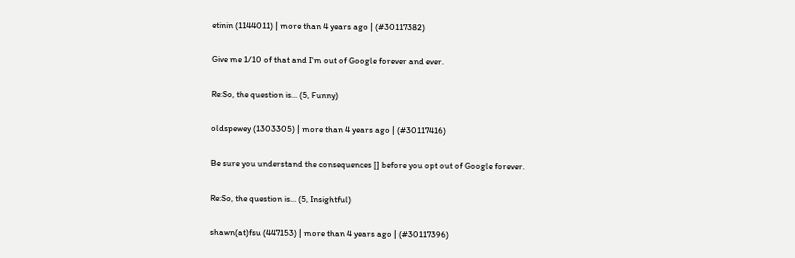etinin (1144011) | more than 4 years ago | (#30117382)

Give me 1/10 of that and I'm out of Google forever and ever.

Re:So, the question is... (5, Funny)

oldspewey (1303305) | more than 4 years ago | (#30117416)

Be sure you understand the consequences [] before you opt out of Google forever.

Re:So, the question is... (5, Insightful)

shawn(at)fsu (447153) | more than 4 years ago | (#30117396)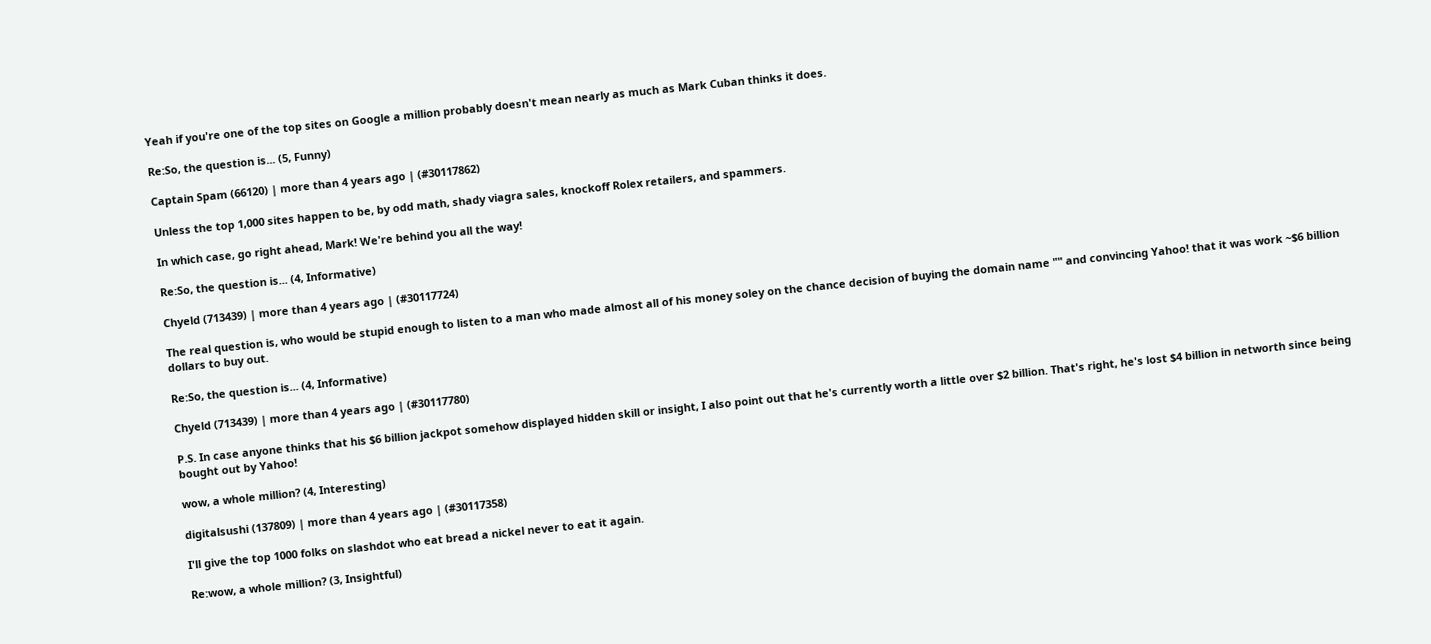Yeah if you're one of the top sites on Google a million probably doesn't mean nearly as much as Mark Cuban thinks it does.

Re:So, the question is... (5, Funny)

Captain Spam (66120) | more than 4 years ago | (#30117862)

Unless the top 1,000 sites happen to be, by odd math, shady viagra sales, knockoff Rolex retailers, and spammers.

In which case, go right ahead, Mark! We're behind you all the way!

Re:So, the question is... (4, Informative)

Chyeld (713439) | more than 4 years ago | (#30117724)

The real question is, who would be stupid enough to listen to a man who made almost all of his money soley on the chance decision of buying the domain name "" and convincing Yahoo! that it was work ~$6 billion dollars to buy out.

Re:So, the question is... (4, Informative)

Chyeld (713439) | more than 4 years ago | (#30117780)

P.S. In case anyone thinks that his $6 billion jackpot somehow displayed hidden skill or insight, I also point out that he's currently worth a little over $2 billion. That's right, he's lost $4 billion in networth since being bought out by Yahoo!

wow, a whole million? (4, Interesting)

digitalsushi (137809) | more than 4 years ago | (#30117358)

I'll give the top 1000 folks on slashdot who eat bread a nickel never to eat it again.

Re:wow, a whole million? (3, Insightful)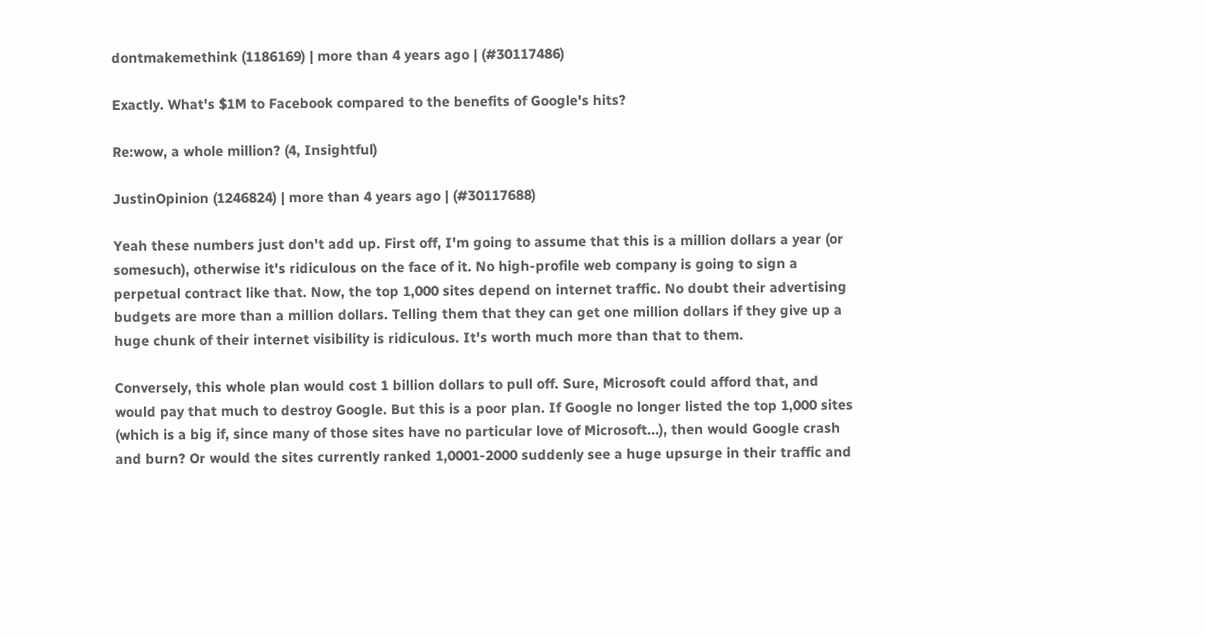dontmakemethink (1186169) | more than 4 years ago | (#30117486)

Exactly. What's $1M to Facebook compared to the benefits of Google's hits?

Re:wow, a whole million? (4, Insightful)

JustinOpinion (1246824) | more than 4 years ago | (#30117688)

Yeah these numbers just don't add up. First off, I'm going to assume that this is a million dollars a year (or somesuch), otherwise it's ridiculous on the face of it. No high-profile web company is going to sign a perpetual contract like that. Now, the top 1,000 sites depend on internet traffic. No doubt their advertising budgets are more than a million dollars. Telling them that they can get one million dollars if they give up a huge chunk of their internet visibility is ridiculous. It's worth much more than that to them.

Conversely, this whole plan would cost 1 billion dollars to pull off. Sure, Microsoft could afford that, and would pay that much to destroy Google. But this is a poor plan. If Google no longer listed the top 1,000 sites (which is a big if, since many of those sites have no particular love of Microsoft...), then would Google crash and burn? Or would the sites currently ranked 1,0001-2000 suddenly see a huge upsurge in their traffic and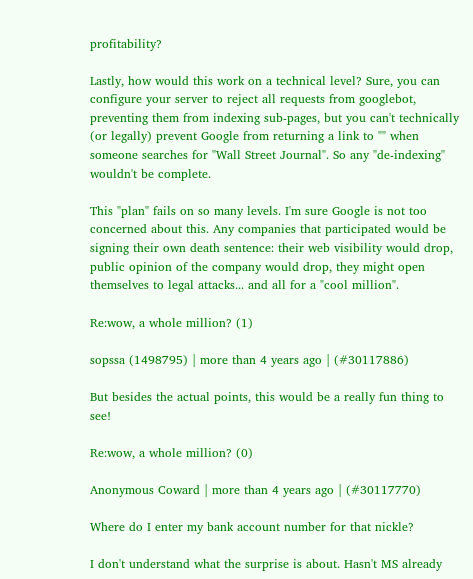profitability?

Lastly, how would this work on a technical level? Sure, you can configure your server to reject all requests from googlebot, preventing them from indexing sub-pages, but you can't technically (or legally) prevent Google from returning a link to "" when someone searches for "Wall Street Journal". So any "de-indexing" wouldn't be complete.

This "plan" fails on so many levels. I'm sure Google is not too concerned about this. Any companies that participated would be signing their own death sentence: their web visibility would drop, public opinion of the company would drop, they might open themselves to legal attacks... and all for a "cool million".

Re:wow, a whole million? (1)

sopssa (1498795) | more than 4 years ago | (#30117886)

But besides the actual points, this would be a really fun thing to see!

Re:wow, a whole million? (0)

Anonymous Coward | more than 4 years ago | (#30117770)

Where do I enter my bank account number for that nickle?

I don't understand what the surprise is about. Hasn't MS already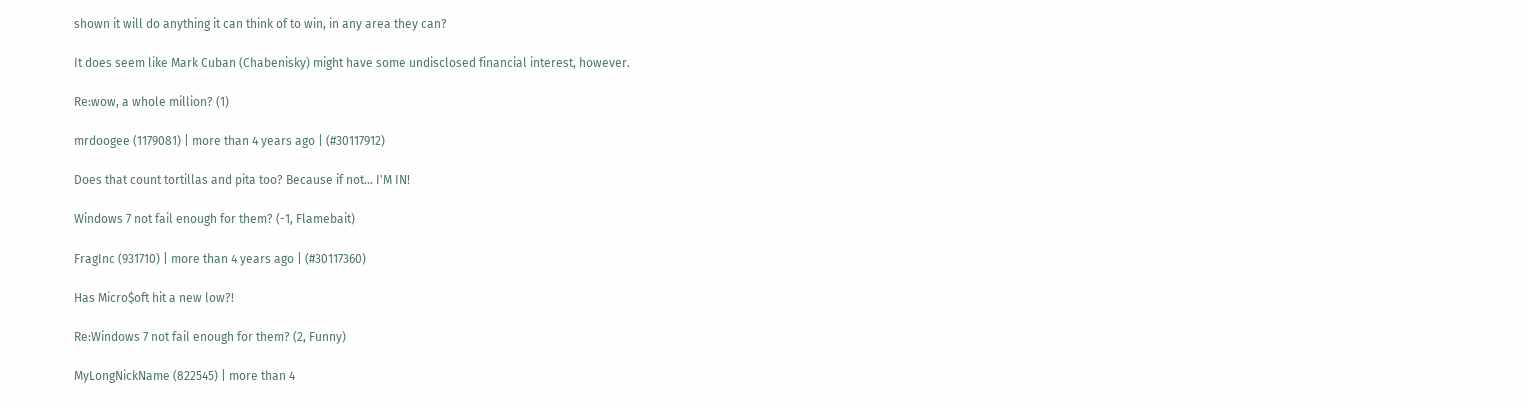shown it will do anything it can think of to win, in any area they can?

It does seem like Mark Cuban (Chabenisky) might have some undisclosed financial interest, however.

Re:wow, a whole million? (1)

mrdoogee (1179081) | more than 4 years ago | (#30117912)

Does that count tortillas and pita too? Because if not... I'M IN!

Windows 7 not fail enough for them? (-1, Flamebait)

FragInc (931710) | more than 4 years ago | (#30117360)

Has Micro$oft hit a new low?!

Re:Windows 7 not fail enough for them? (2, Funny)

MyLongNickName (822545) | more than 4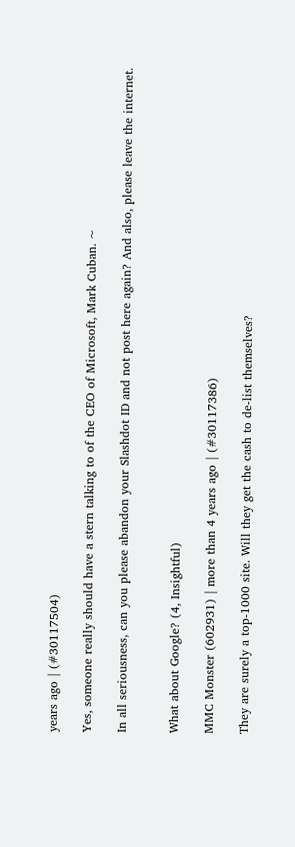years ago | (#30117504)

Yes, someone really should have a stern talking to of the CEO of Microsoft, Mark Cuban. ~

In all seriousness, can you please abandon your Slashdot ID and not post here again? And also, please leave the internet.


What about Google? (4, Insightful)

MMC Monster (602931) | more than 4 years ago | (#30117386)

They are surely a top-1000 site. Will they get the cash to de-list themselves?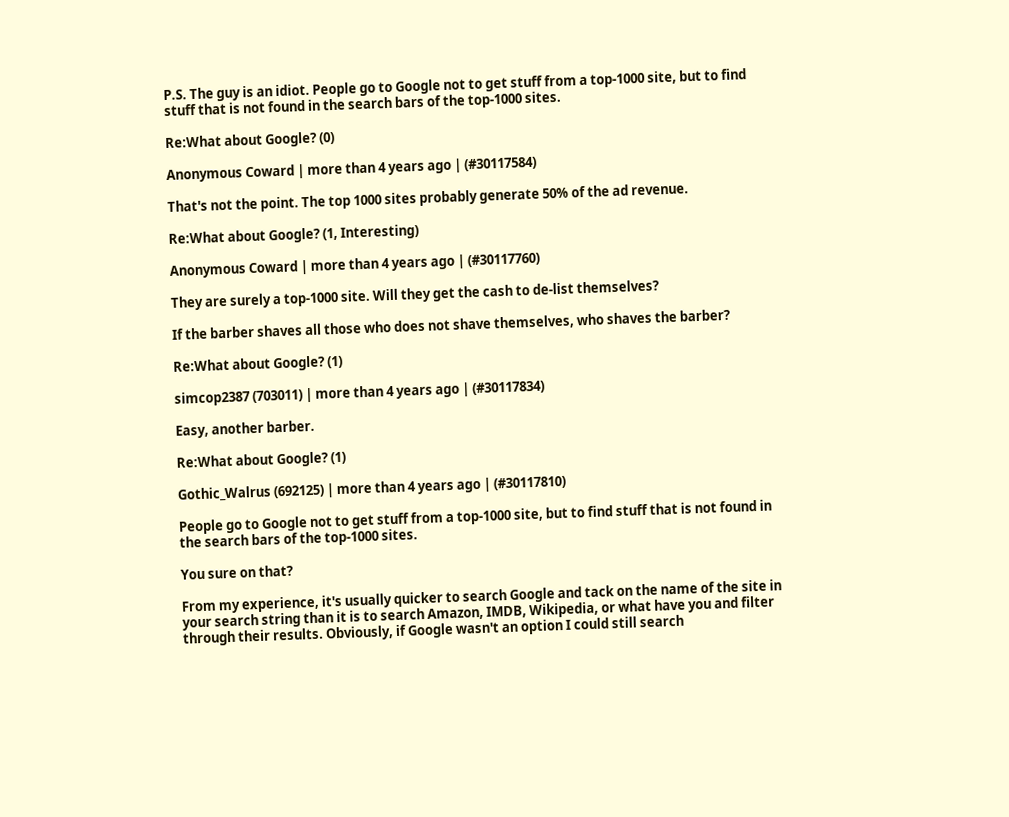P.S. The guy is an idiot. People go to Google not to get stuff from a top-1000 site, but to find stuff that is not found in the search bars of the top-1000 sites.

Re:What about Google? (0)

Anonymous Coward | more than 4 years ago | (#30117584)

That's not the point. The top 1000 sites probably generate 50% of the ad revenue.

Re:What about Google? (1, Interesting)

Anonymous Coward | more than 4 years ago | (#30117760)

They are surely a top-1000 site. Will they get the cash to de-list themselves?

If the barber shaves all those who does not shave themselves, who shaves the barber?

Re:What about Google? (1)

simcop2387 (703011) | more than 4 years ago | (#30117834)

Easy, another barber.

Re:What about Google? (1)

Gothic_Walrus (692125) | more than 4 years ago | (#30117810)

People go to Google not to get stuff from a top-1000 site, but to find stuff that is not found in the search bars of the top-1000 sites.

You sure on that?

From my experience, it's usually quicker to search Google and tack on the name of the site in your search string than it is to search Amazon, IMDB, Wikipedia, or what have you and filter through their results. Obviously, if Google wasn't an option I could still search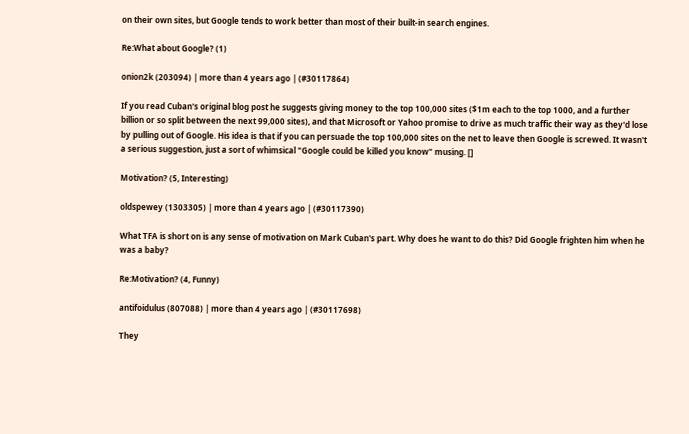on their own sites, but Google tends to work better than most of their built-in search engines.

Re:What about Google? (1)

onion2k (203094) | more than 4 years ago | (#30117864)

If you read Cuban's original blog post he suggests giving money to the top 100,000 sites ($1m each to the top 1000, and a further billion or so split between the next 99,000 sites), and that Microsoft or Yahoo promise to drive as much traffic their way as they'd lose by pulling out of Google. His idea is that if you can persuade the top 100,000 sites on the net to leave then Google is screwed. It wasn't a serious suggestion, just a sort of whimsical "Google could be killed you know" musing. []

Motivation? (5, Interesting)

oldspewey (1303305) | more than 4 years ago | (#30117390)

What TFA is short on is any sense of motivation on Mark Cuban's part. Why does he want to do this? Did Google frighten him when he was a baby?

Re:Motivation? (4, Funny)

antifoidulus (807088) | more than 4 years ago | (#30117698)

They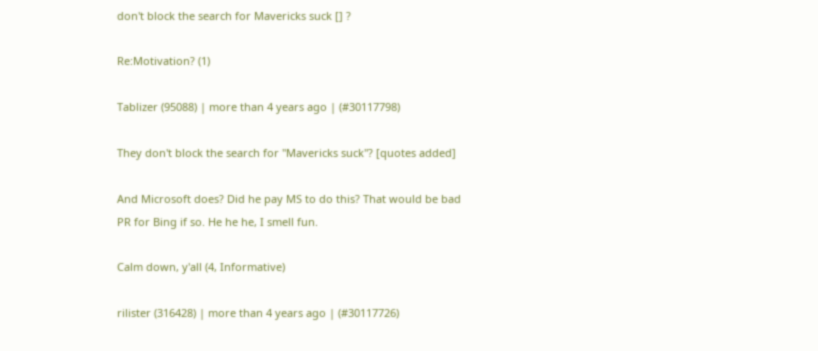don't block the search for Mavericks suck [] ?

Re:Motivation? (1)

Tablizer (95088) | more than 4 years ago | (#30117798)

They don't block the search for "Mavericks suck"? [quotes added]

And Microsoft does? Did he pay MS to do this? That would be bad PR for Bing if so. He he he, I smell fun.

Calm down, y'all (4, Informative)

rilister (316428) | more than 4 years ago | (#30117726)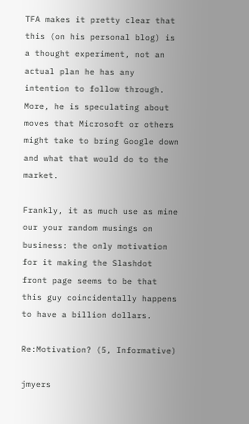TFA makes it pretty clear that this (on his personal blog) is a thought experiment, not an actual plan he has any intention to follow through. More, he is speculating about moves that Microsoft or others might take to bring Google down and what that would do to the market.

Frankly, it as much use as mine our your random musings on business: the only motivation for it making the Slashdot front page seems to be that this guy coincidentally happens to have a billion dollars.

Re:Motivation? (5, Informative)

jmyers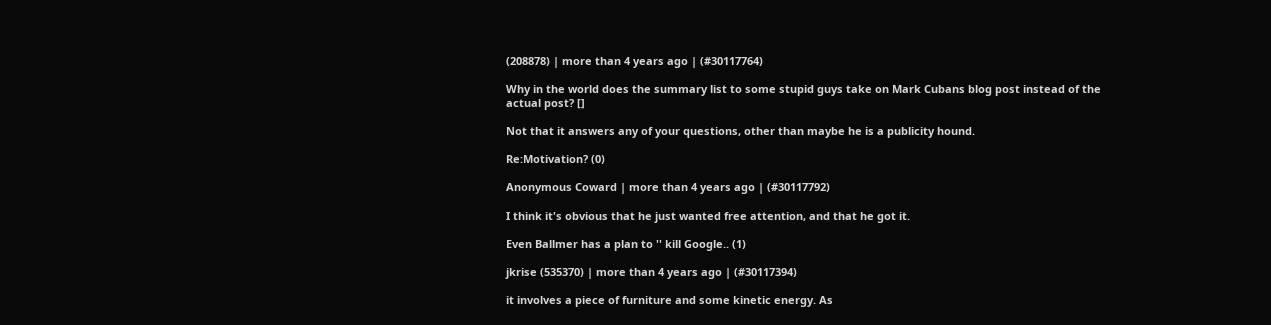(208878) | more than 4 years ago | (#30117764)

Why in the world does the summary list to some stupid guys take on Mark Cubans blog post instead of the actual post? []

Not that it answers any of your questions, other than maybe he is a publicity hound.

Re:Motivation? (0)

Anonymous Coward | more than 4 years ago | (#30117792)

I think it's obvious that he just wanted free attention, and that he got it.

Even Ballmer has a plan to '' kill Google.. (1)

jkrise (535370) | more than 4 years ago | (#30117394)

it involves a piece of furniture and some kinetic energy. As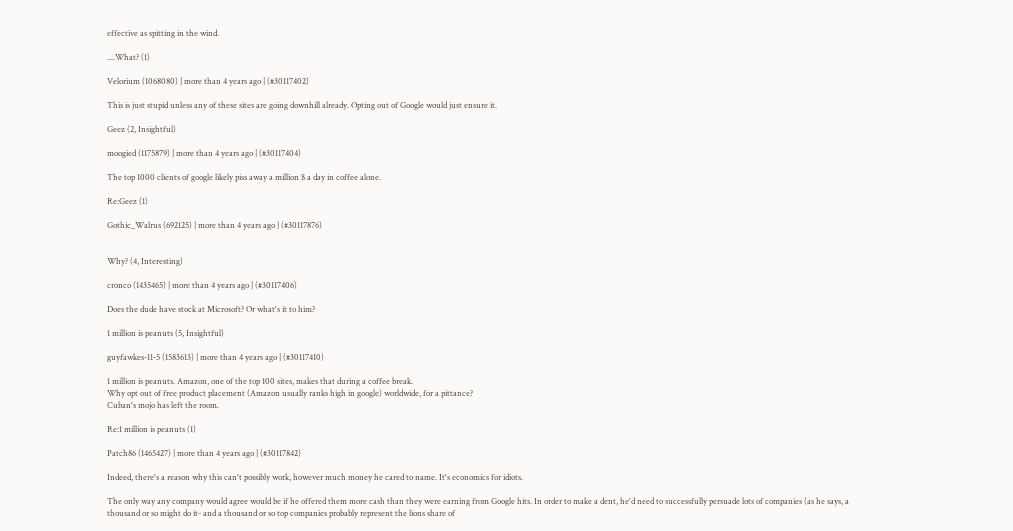effective as spitting in the wind.

....What? (1)

Velorium (1068080) | more than 4 years ago | (#30117402)

This is just stupid unless any of these sites are going downhill already. Opting out of Google would just ensure it.

Geez (2, Insightful)

moogied (1175879) | more than 4 years ago | (#30117404)

The top 1000 clients of google likely piss away a million $ a day in coffee alone.

Re:Geez (1)

Gothic_Walrus (692125) | more than 4 years ago | (#30117876)


Why? (4, Interesting)

cronco (1435465) | more than 4 years ago | (#30117406)

Does the dude have stock at Microsoft? Or what's it to him?

1 million is peanuts (5, Insightful)

guyfawkes-11-5 (1583613) | more than 4 years ago | (#30117410)

1 million is peanuts. Amazon, one of the top 100 sites, makes that during a coffee break.
Why opt out of free product placement (Amazon usually ranks high in google) worldwide, for a pittance?
Cuban's mojo has left the room.

Re:1 million is peanuts (1)

Patch86 (1465427) | more than 4 years ago | (#30117842)

Indeed, there's a reason why this can't possibly work, however much money he cared to name. It's economics for idiots.

The only way any company would agree would be if he offered them more cash than they were earning from Google hits. In order to make a dent, he'd need to successfully persuade lots of companies (as he says, a thousand or so might do it- and a thousand or so top companies probably represent the lions share of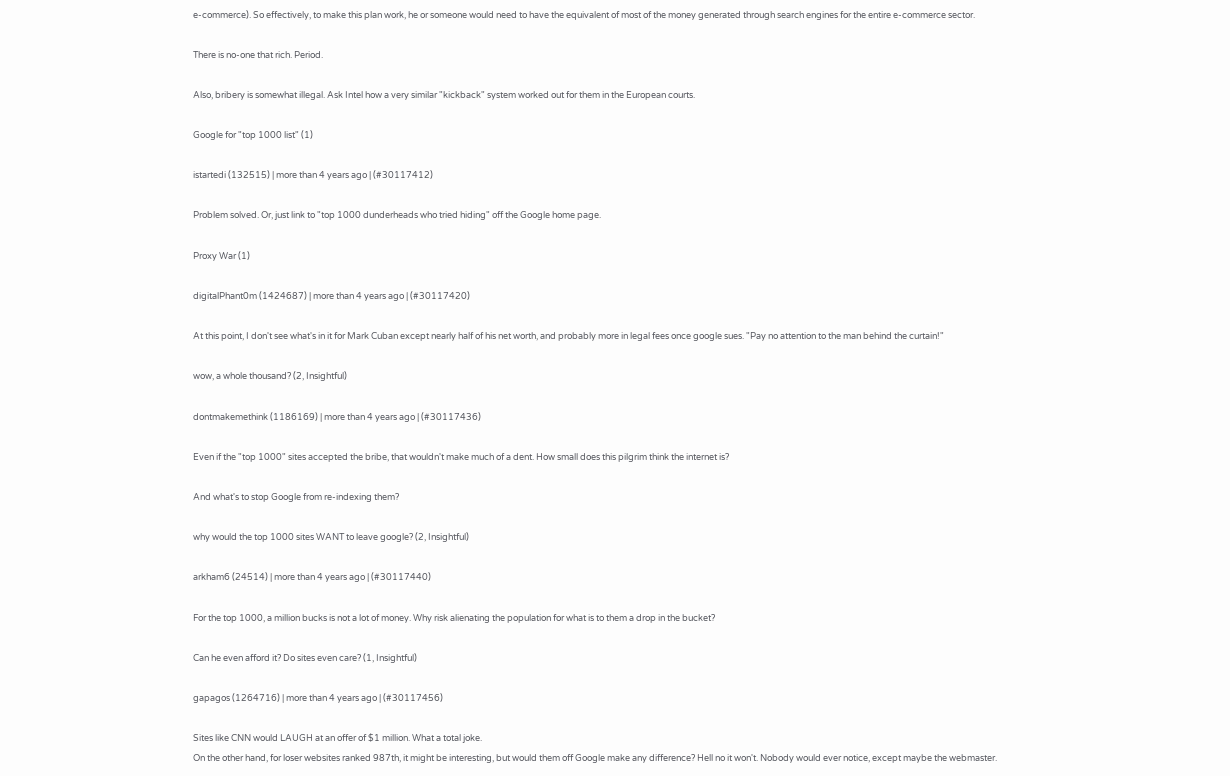e-commerce). So effectively, to make this plan work, he or someone would need to have the equivalent of most of the money generated through search engines for the entire e-commerce sector.

There is no-one that rich. Period.

Also, bribery is somewhat illegal. Ask Intel how a very similar "kickback" system worked out for them in the European courts.

Google for "top 1000 list" (1)

istartedi (132515) | more than 4 years ago | (#30117412)

Problem solved. Or, just link to "top 1000 dunderheads who tried hiding" off the Google home page.

Proxy War (1)

digitalPhant0m (1424687) | more than 4 years ago | (#30117420)

At this point, I don't see what's in it for Mark Cuban except nearly half of his net worth, and probably more in legal fees once google sues. "Pay no attention to the man behind the curtain!"

wow, a whole thousand? (2, Insightful)

dontmakemethink (1186169) | more than 4 years ago | (#30117436)

Even if the "top 1000" sites accepted the bribe, that wouldn't make much of a dent. How small does this pilgrim think the internet is?

And what's to stop Google from re-indexing them?

why would the top 1000 sites WANT to leave google? (2, Insightful)

arkham6 (24514) | more than 4 years ago | (#30117440)

For the top 1000, a million bucks is not a lot of money. Why risk alienating the population for what is to them a drop in the bucket?

Can he even afford it? Do sites even care? (1, Insightful)

gapagos (1264716) | more than 4 years ago | (#30117456)

Sites like CNN would LAUGH at an offer of $1 million. What a total joke.
On the other hand, for loser websites ranked 987th, it might be interesting, but would them off Google make any difference? Hell no it won't. Nobody would ever notice, except maybe the webmaster.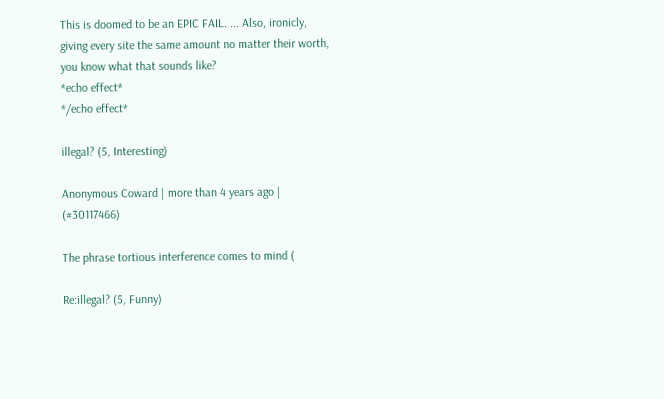This is doomed to be an EPIC FAIL. ... Also, ironicly, giving every site the same amount no matter their worth, you know what that sounds like?
*echo effect*
*/echo effect*

illegal? (5, Interesting)

Anonymous Coward | more than 4 years ago | (#30117466)

The phrase tortious interference comes to mind (

Re:illegal? (5, Funny)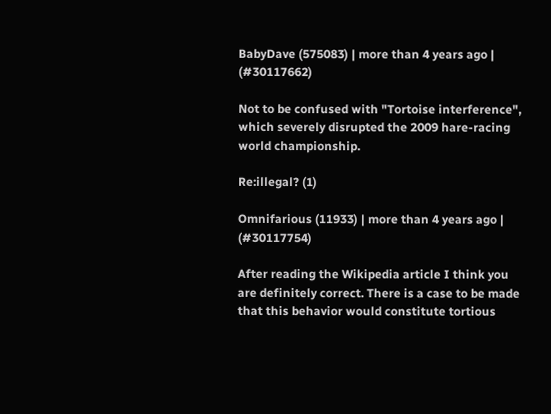BabyDave (575083) | more than 4 years ago | (#30117662)

Not to be confused with "Tortoise interference", which severely disrupted the 2009 hare-racing world championship.

Re:illegal? (1)

Omnifarious (11933) | more than 4 years ago | (#30117754)

After reading the Wikipedia article I think you are definitely correct. There is a case to be made that this behavior would constitute tortious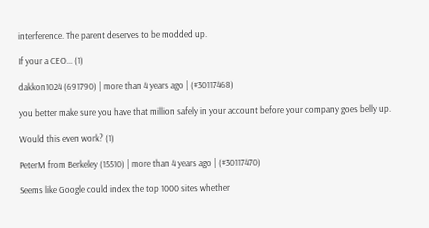interference. The parent deserves to be modded up.

If your a CEO... (1)

dakkon1024 (691790) | more than 4 years ago | (#30117468)

you better make sure you have that million safely in your account before your company goes belly up.

Would this even work? (1)

PeterM from Berkeley (15510) | more than 4 years ago | (#30117470)

Seems like Google could index the top 1000 sites whether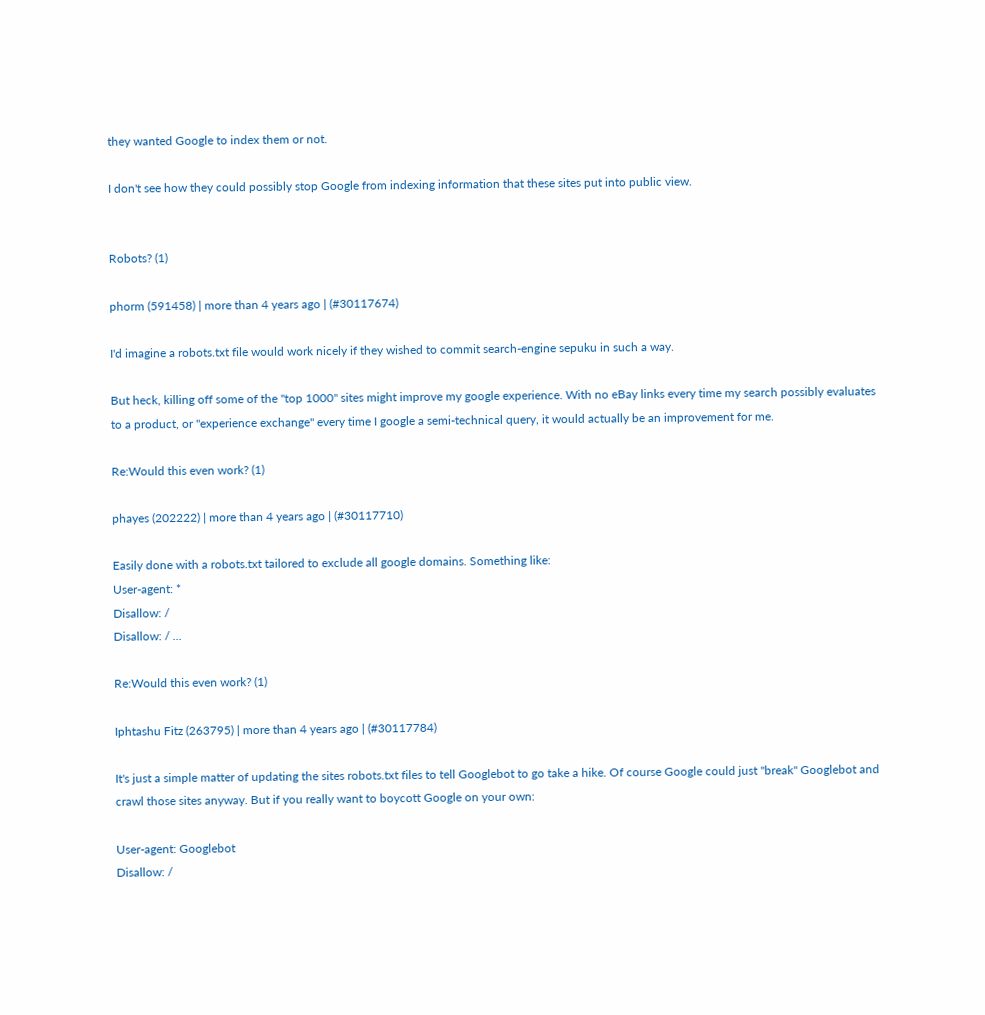they wanted Google to index them or not.

I don't see how they could possibly stop Google from indexing information that these sites put into public view.


Robots? (1)

phorm (591458) | more than 4 years ago | (#30117674)

I'd imagine a robots.txt file would work nicely if they wished to commit search-engine sepuku in such a way.

But heck, killing off some of the "top 1000" sites might improve my google experience. With no eBay links every time my search possibly evaluates to a product, or "experience exchange" every time I google a semi-technical query, it would actually be an improvement for me.

Re:Would this even work? (1)

phayes (202222) | more than 4 years ago | (#30117710)

Easily done with a robots.txt tailored to exclude all google domains. Something like:
User-agent: *
Disallow: /
Disallow: / ...

Re:Would this even work? (1)

Iphtashu Fitz (263795) | more than 4 years ago | (#30117784)

It's just a simple matter of updating the sites robots.txt files to tell Googlebot to go take a hike. Of course Google could just "break" Googlebot and crawl those sites anyway. But if you really want to boycott Google on your own:

User-agent: Googlebot
Disallow: /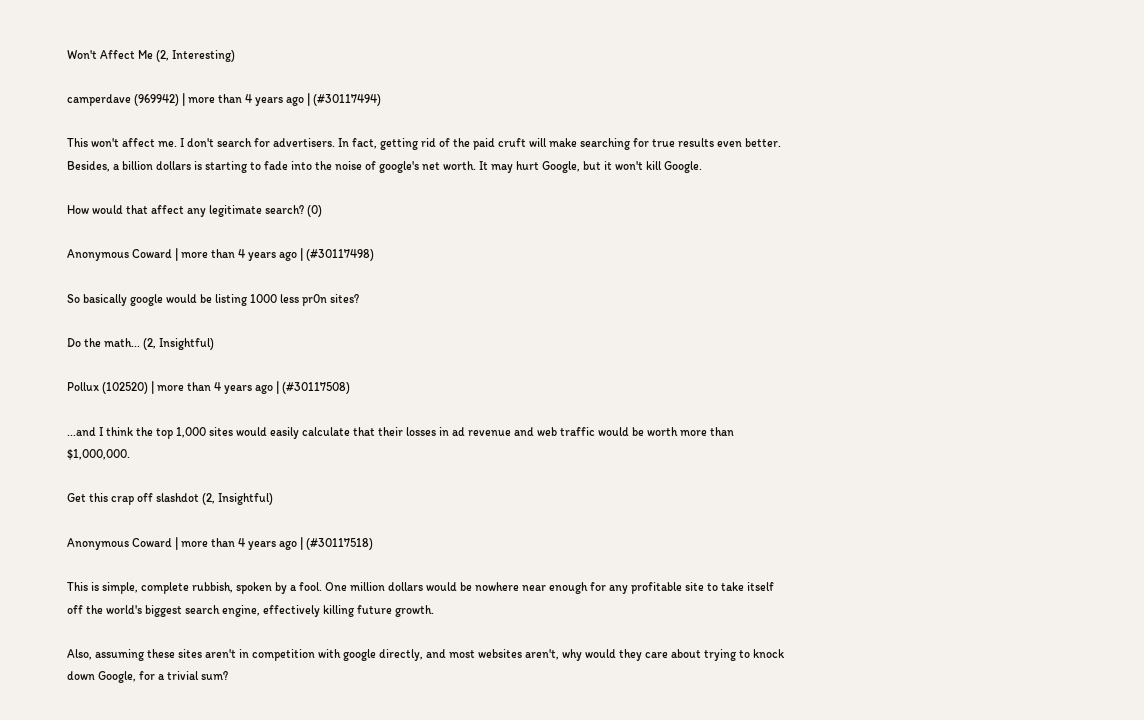Won't Affect Me (2, Interesting)

camperdave (969942) | more than 4 years ago | (#30117494)

This won't affect me. I don't search for advertisers. In fact, getting rid of the paid cruft will make searching for true results even better. Besides, a billion dollars is starting to fade into the noise of google's net worth. It may hurt Google, but it won't kill Google.

How would that affect any legitimate search? (0)

Anonymous Coward | more than 4 years ago | (#30117498)

So basically google would be listing 1000 less pr0n sites?

Do the math... (2, Insightful)

Pollux (102520) | more than 4 years ago | (#30117508)

...and I think the top 1,000 sites would easily calculate that their losses in ad revenue and web traffic would be worth more than $1,000,000.

Get this crap off slashdot (2, Insightful)

Anonymous Coward | more than 4 years ago | (#30117518)

This is simple, complete rubbish, spoken by a fool. One million dollars would be nowhere near enough for any profitable site to take itself off the world's biggest search engine, effectively killing future growth.

Also, assuming these sites aren't in competition with google directly, and most websites aren't, why would they care about trying to knock down Google, for a trivial sum?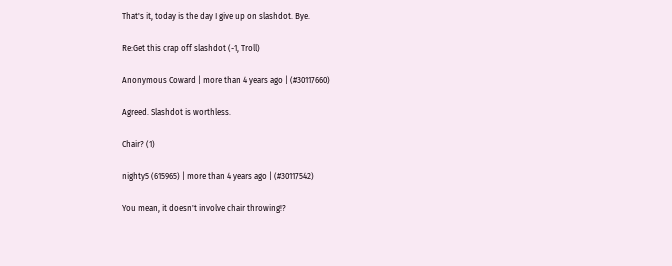That's it, today is the day I give up on slashdot. Bye.

Re:Get this crap off slashdot (-1, Troll)

Anonymous Coward | more than 4 years ago | (#30117660)

Agreed. Slashdot is worthless.

Chair? (1)

nighty5 (615965) | more than 4 years ago | (#30117542)

You mean, it doesn't involve chair throwing!?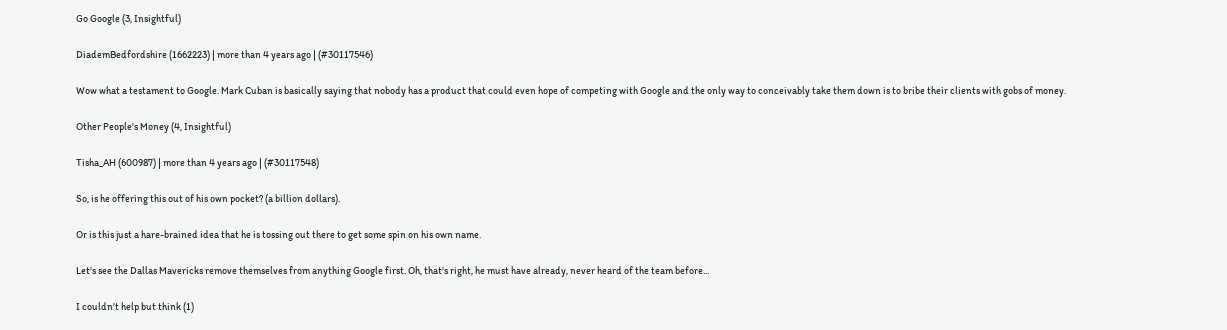Go Google (3, Insightful)

DiademBedfordshire (1662223) | more than 4 years ago | (#30117546)

Wow what a testament to Google. Mark Cuban is basically saying that nobody has a product that could even hope of competing with Google and the only way to conceivably take them down is to bribe their clients with gobs of money.

Other People's Money (4, Insightful)

Tisha_AH (600987) | more than 4 years ago | (#30117548)

So, is he offering this out of his own pocket? (a billion dollars).

Or is this just a hare-brained idea that he is tossing out there to get some spin on his own name.

Let's see the Dallas Mavericks remove themselves from anything Google first. Oh, that's right, he must have already, never heard of the team before...

I couldn't help but think (1)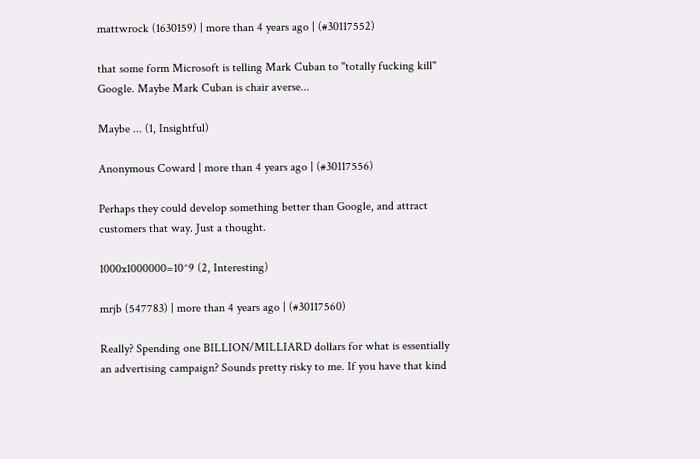mattwrock (1630159) | more than 4 years ago | (#30117552)

that some form Microsoft is telling Mark Cuban to "totally fucking kill" Google. Maybe Mark Cuban is chair averse...

Maybe ... (1, Insightful)

Anonymous Coward | more than 4 years ago | (#30117556)

Perhaps they could develop something better than Google, and attract customers that way. Just a thought.

1000x1000000=10^9 (2, Interesting)

mrjb (547783) | more than 4 years ago | (#30117560)

Really? Spending one BILLION/MILLIARD dollars for what is essentially an advertising campaign? Sounds pretty risky to me. If you have that kind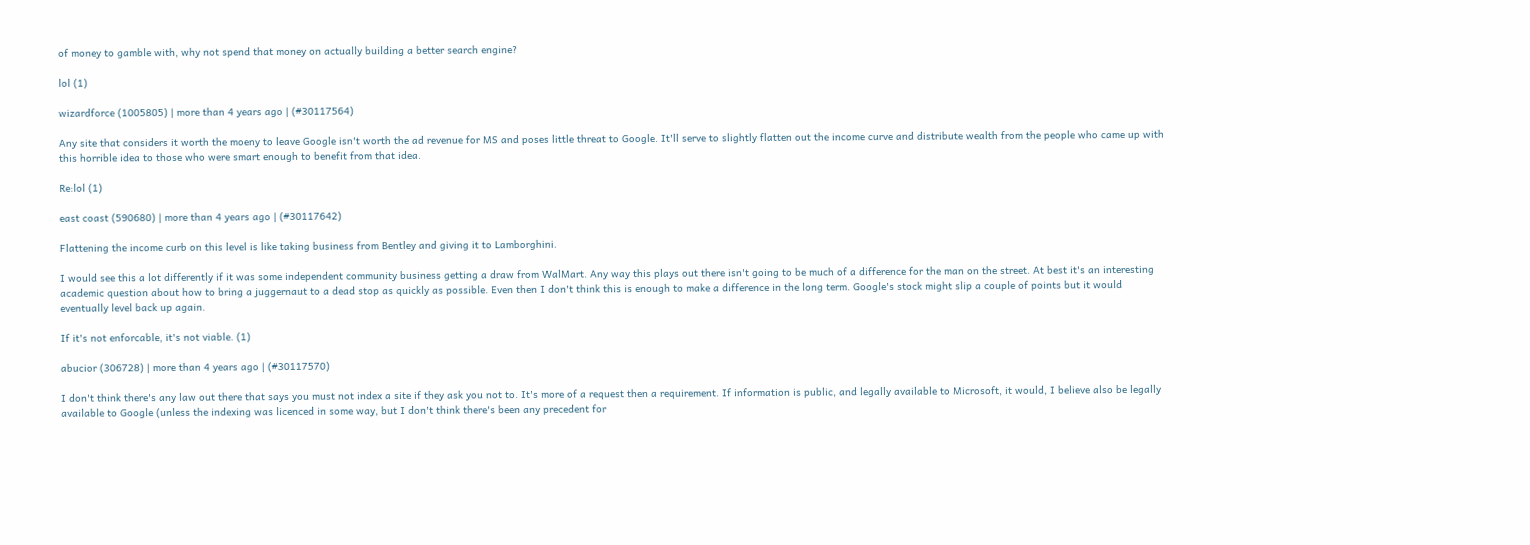of money to gamble with, why not spend that money on actually building a better search engine?

lol (1)

wizardforce (1005805) | more than 4 years ago | (#30117564)

Any site that considers it worth the moeny to leave Google isn't worth the ad revenue for MS and poses little threat to Google. It'll serve to slightly flatten out the income curve and distribute wealth from the people who came up with this horrible idea to those who were smart enough to benefit from that idea.

Re:lol (1)

east coast (590680) | more than 4 years ago | (#30117642)

Flattening the income curb on this level is like taking business from Bentley and giving it to Lamborghini.

I would see this a lot differently if it was some independent community business getting a draw from WalMart. Any way this plays out there isn't going to be much of a difference for the man on the street. At best it's an interesting academic question about how to bring a juggernaut to a dead stop as quickly as possible. Even then I don't think this is enough to make a difference in the long term. Google's stock might slip a couple of points but it would eventually level back up again.

If it's not enforcable, it's not viable. (1)

abucior (306728) | more than 4 years ago | (#30117570)

I don't think there's any law out there that says you must not index a site if they ask you not to. It's more of a request then a requirement. If information is public, and legally available to Microsoft, it would, I believe also be legally available to Google (unless the indexing was licenced in some way, but I don't think there's been any precedent for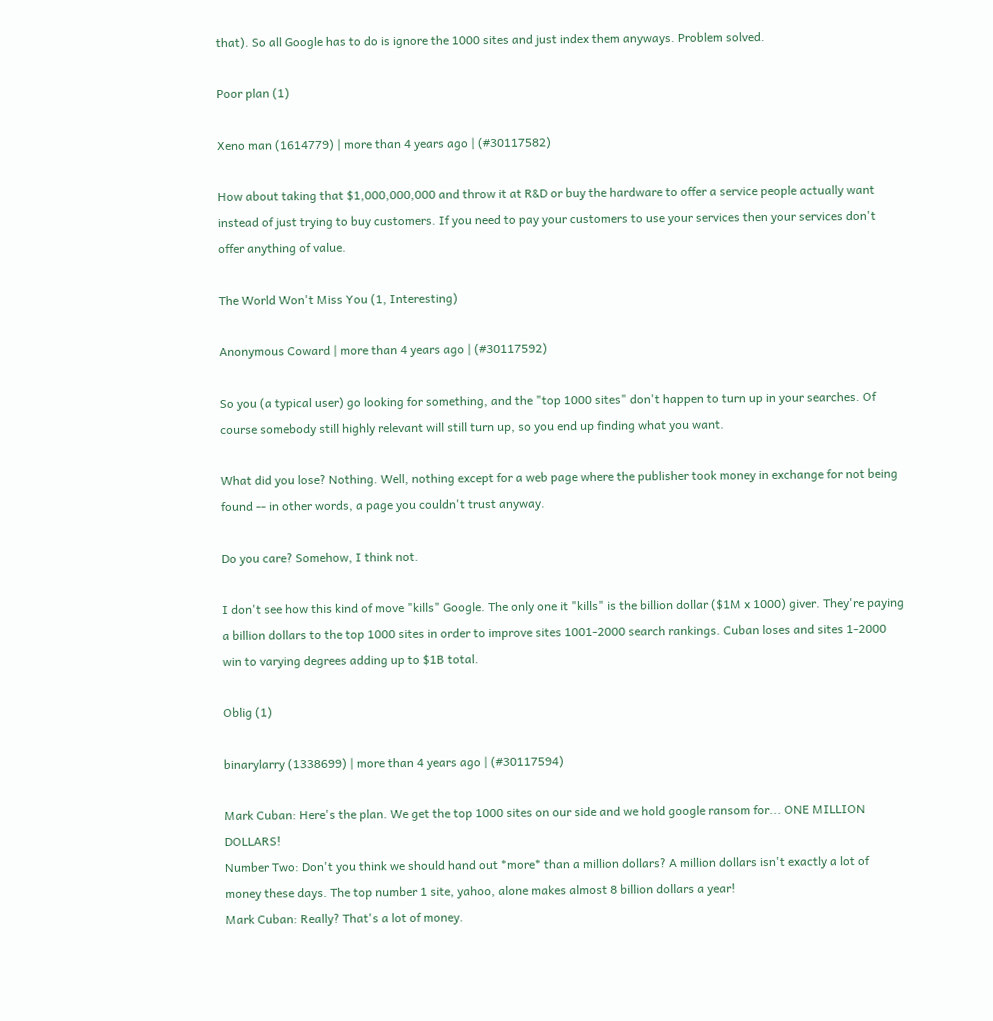that). So all Google has to do is ignore the 1000 sites and just index them anyways. Problem solved.

Poor plan (1)

Xeno man (1614779) | more than 4 years ago | (#30117582)

How about taking that $1,000,000,000 and throw it at R&D or buy the hardware to offer a service people actually want instead of just trying to buy customers. If you need to pay your customers to use your services then your services don't offer anything of value.

The World Won't Miss You (1, Interesting)

Anonymous Coward | more than 4 years ago | (#30117592)

So you (a typical user) go looking for something, and the "top 1000 sites" don't happen to turn up in your searches. Of course somebody still highly relevant will still turn up, so you end up finding what you want.

What did you lose? Nothing. Well, nothing except for a web page where the publisher took money in exchange for not being found -- in other words, a page you couldn't trust anyway.

Do you care? Somehow, I think not.

I don't see how this kind of move "kills" Google. The only one it "kills" is the billion dollar ($1M x 1000) giver. They're paying a billion dollars to the top 1000 sites in order to improve sites 1001-2000 search rankings. Cuban loses and sites 1-2000 win to varying degrees adding up to $1B total.

Oblig (1)

binarylarry (1338699) | more than 4 years ago | (#30117594)

Mark Cuban: Here's the plan. We get the top 1000 sites on our side and we hold google ransom for... ONE MILLION DOLLARS!
Number Two: Don't you think we should hand out *more* than a million dollars? A million dollars isn't exactly a lot of money these days. The top number 1 site, yahoo, alone makes almost 8 billion dollars a year!
Mark Cuban: Really? That's a lot of money.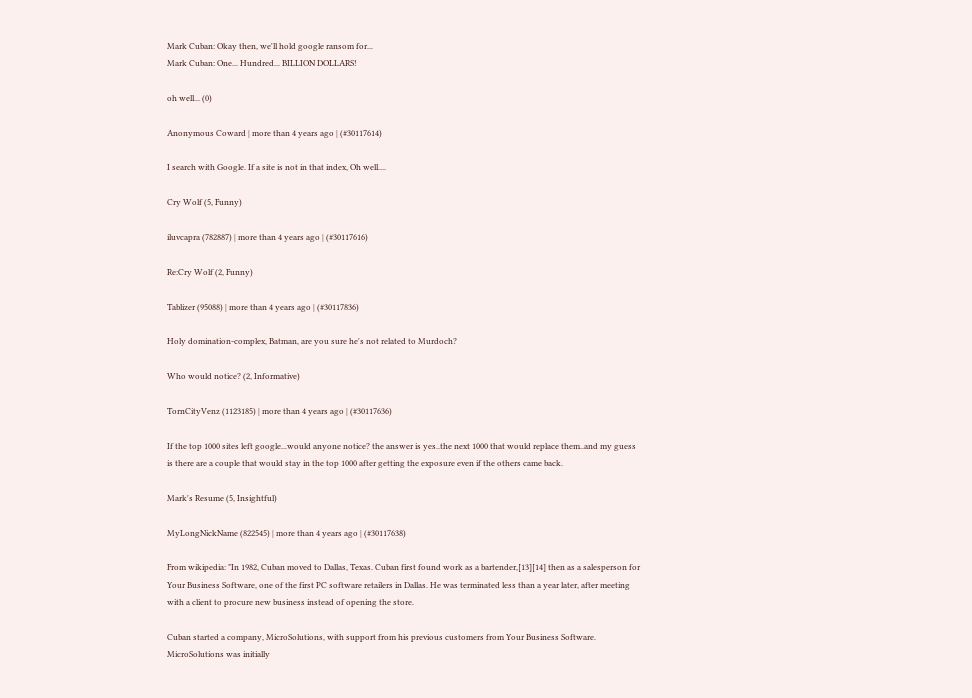Mark Cuban: Okay then, we'll hold google ransom for...
Mark Cuban: One... Hundred... BILLION DOLLARS!

oh well... (0)

Anonymous Coward | more than 4 years ago | (#30117614)

I search with Google. If a site is not in that index, Oh well....

Cry Wolf (5, Funny)

iluvcapra (782887) | more than 4 years ago | (#30117616)

Re:Cry Wolf (2, Funny)

Tablizer (95088) | more than 4 years ago | (#30117836)

Holy domination-complex, Batman, are you sure he's not related to Murdoch?

Who would notice? (2, Informative)

TornCityVenz (1123185) | more than 4 years ago | (#30117636)

If the top 1000 sites left google...would anyone notice? the answer is yes..the next 1000 that would replace them..and my guess is there are a couple that would stay in the top 1000 after getting the exposure even if the others came back.

Mark's Resume (5, Insightful)

MyLongNickName (822545) | more than 4 years ago | (#30117638)

From wikipedia: "In 1982, Cuban moved to Dallas, Texas. Cuban first found work as a bartender,[13][14] then as a salesperson for Your Business Software, one of the first PC software retailers in Dallas. He was terminated less than a year later, after meeting with a client to procure new business instead of opening the store.

Cuban started a company, MicroSolutions, with support from his previous customers from Your Business Software. MicroSolutions was initially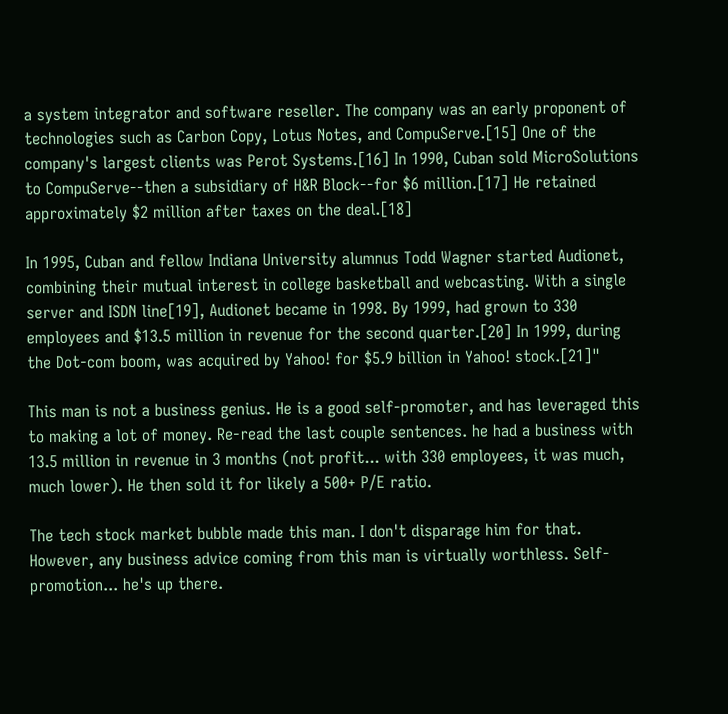a system integrator and software reseller. The company was an early proponent of technologies such as Carbon Copy, Lotus Notes, and CompuServe.[15] One of the company's largest clients was Perot Systems.[16] In 1990, Cuban sold MicroSolutions to CompuServe--then a subsidiary of H&R Block--for $6 million.[17] He retained approximately $2 million after taxes on the deal.[18]

In 1995, Cuban and fellow Indiana University alumnus Todd Wagner started Audionet, combining their mutual interest in college basketball and webcasting. With a single server and ISDN line[19], Audionet became in 1998. By 1999, had grown to 330 employees and $13.5 million in revenue for the second quarter.[20] In 1999, during the Dot-com boom, was acquired by Yahoo! for $5.9 billion in Yahoo! stock.[21]"

This man is not a business genius. He is a good self-promoter, and has leveraged this to making a lot of money. Re-read the last couple sentences. he had a business with 13.5 million in revenue in 3 months (not profit... with 330 employees, it was much, much lower). He then sold it for likely a 500+ P/E ratio.

The tech stock market bubble made this man. I don't disparage him for that. However, any business advice coming from this man is virtually worthless. Self-promotion... he's up there.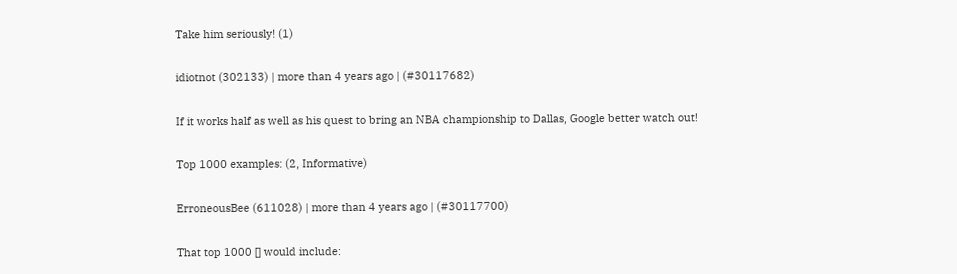Take him seriously! (1)

idiotnot (302133) | more than 4 years ago | (#30117682)

If it works half as well as his quest to bring an NBA championship to Dallas, Google better watch out!

Top 1000 examples: (2, Informative)

ErroneousBee (611028) | more than 4 years ago | (#30117700)

That top 1000 [] would include: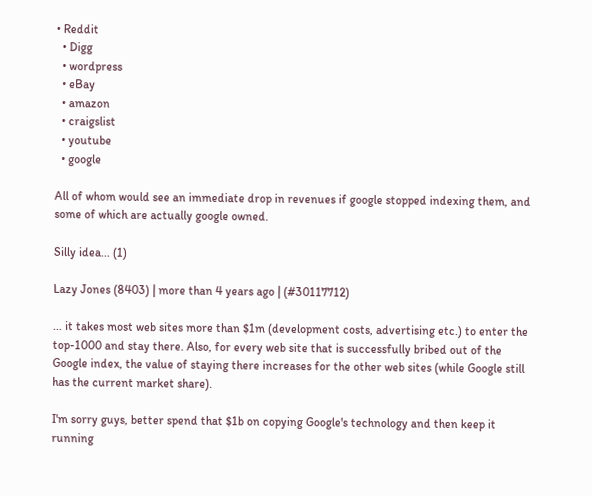• Reddit
  • Digg
  • wordpress
  • eBay
  • amazon
  • craigslist
  • youtube
  • google

All of whom would see an immediate drop in revenues if google stopped indexing them, and some of which are actually google owned.

Silly idea... (1)

Lazy Jones (8403) | more than 4 years ago | (#30117712)

... it takes most web sites more than $1m (development costs, advertising etc.) to enter the top-1000 and stay there. Also, for every web site that is successfully bribed out of the Google index, the value of staying there increases for the other web sites (while Google still has the current market share).

I'm sorry guys, better spend that $1b on copying Google's technology and then keep it running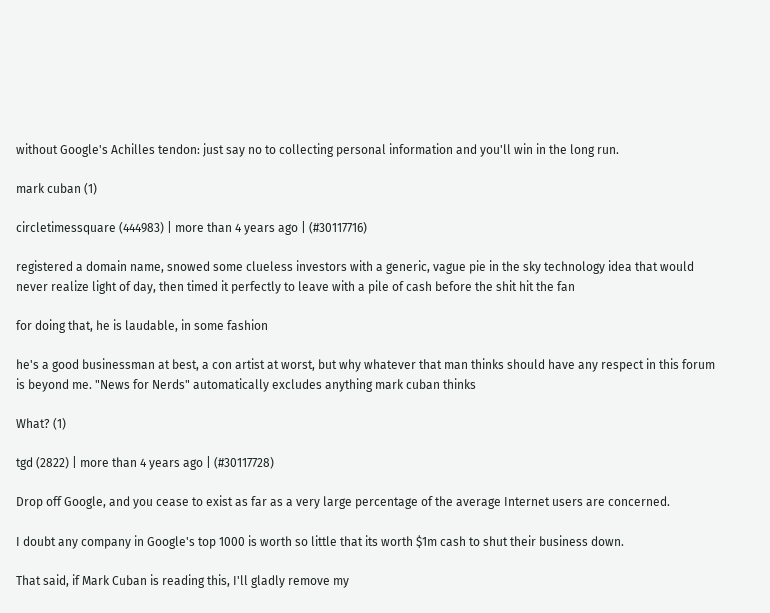without Google's Achilles tendon: just say no to collecting personal information and you'll win in the long run.

mark cuban (1)

circletimessquare (444983) | more than 4 years ago | (#30117716)

registered a domain name, snowed some clueless investors with a generic, vague pie in the sky technology idea that would never realize light of day, then timed it perfectly to leave with a pile of cash before the shit hit the fan

for doing that, he is laudable, in some fashion

he's a good businessman at best, a con artist at worst, but why whatever that man thinks should have any respect in this forum is beyond me. "News for Nerds" automatically excludes anything mark cuban thinks

What? (1)

tgd (2822) | more than 4 years ago | (#30117728)

Drop off Google, and you cease to exist as far as a very large percentage of the average Internet users are concerned.

I doubt any company in Google's top 1000 is worth so little that its worth $1m cash to shut their business down.

That said, if Mark Cuban is reading this, I'll gladly remove my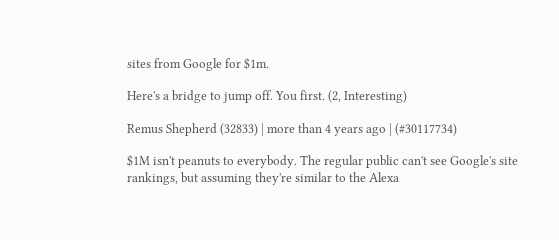sites from Google for $1m.

Here's a bridge to jump off. You first. (2, Interesting)

Remus Shepherd (32833) | more than 4 years ago | (#30117734)

$1M isn't peanuts to everybody. The regular public can't see Google's site rankings, but assuming they're similar to the Alexa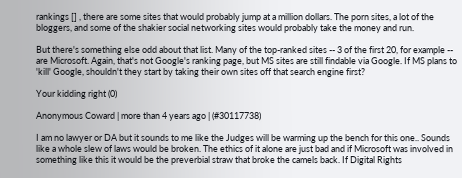rankings [] , there are some sites that would probably jump at a million dollars. The porn sites, a lot of the bloggers, and some of the shakier social networking sites would probably take the money and run.

But there's something else odd about that list. Many of the top-ranked sites -- 3 of the first 20, for example -- are Microsoft. Again, that's not Google's ranking page, but MS sites are still findable via Google. If MS plans to 'kill' Google, shouldn't they start by taking their own sites off that search engine first?

Your kidding right (0)

Anonymous Coward | more than 4 years ago | (#30117738)

I am no lawyer or DA but it sounds to me like the Judges will be warming up the bench for this one.. Sounds like a whole slew of laws would be broken. The ethics of it alone are just bad and if Microsoft was involved in something like this it would be the preverbial straw that broke the camels back. If Digital Rights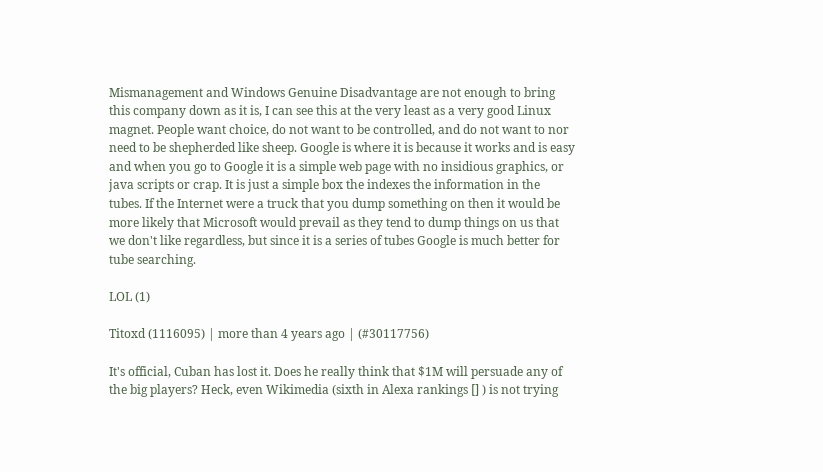Mismanagement and Windows Genuine Disadvantage are not enough to bring this company down as it is, I can see this at the very least as a very good Linux magnet. People want choice, do not want to be controlled, and do not want to nor need to be shepherded like sheep. Google is where it is because it works and is easy and when you go to Google it is a simple web page with no insidious graphics, or java scripts or crap. It is just a simple box the indexes the information in the tubes. If the Internet were a truck that you dump something on then it would be more likely that Microsoft would prevail as they tend to dump things on us that we don't like regardless, but since it is a series of tubes Google is much better for tube searching.

LOL (1)

Titoxd (1116095) | more than 4 years ago | (#30117756)

It's official, Cuban has lost it. Does he really think that $1M will persuade any of the big players? Heck, even Wikimedia (sixth in Alexa rankings [] ) is not trying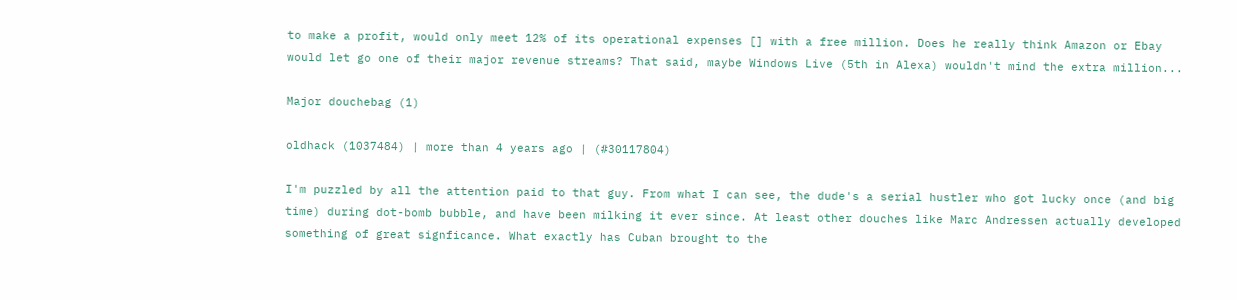to make a profit, would only meet 12% of its operational expenses [] with a free million. Does he really think Amazon or Ebay would let go one of their major revenue streams? That said, maybe Windows Live (5th in Alexa) wouldn't mind the extra million...

Major douchebag (1)

oldhack (1037484) | more than 4 years ago | (#30117804)

I'm puzzled by all the attention paid to that guy. From what I can see, the dude's a serial hustler who got lucky once (and big time) during dot-bomb bubble, and have been milking it ever since. At least other douches like Marc Andressen actually developed something of great signficance. What exactly has Cuban brought to the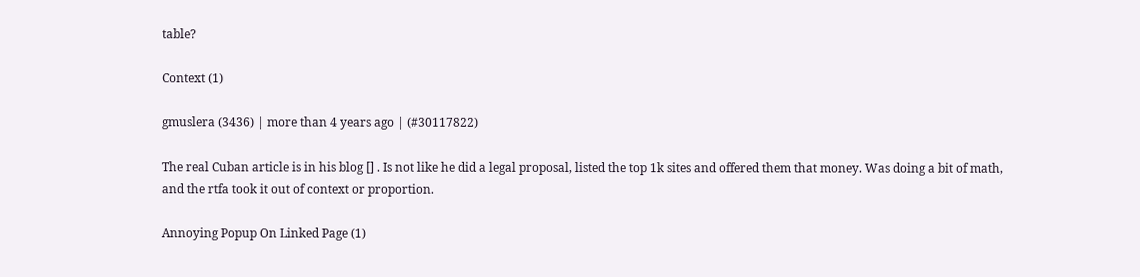table?

Context (1)

gmuslera (3436) | more than 4 years ago | (#30117822)

The real Cuban article is in his blog [] . Is not like he did a legal proposal, listed the top 1k sites and offered them that money. Was doing a bit of math, and the rtfa took it out of context or proportion.

Annoying Popup On Linked Page (1)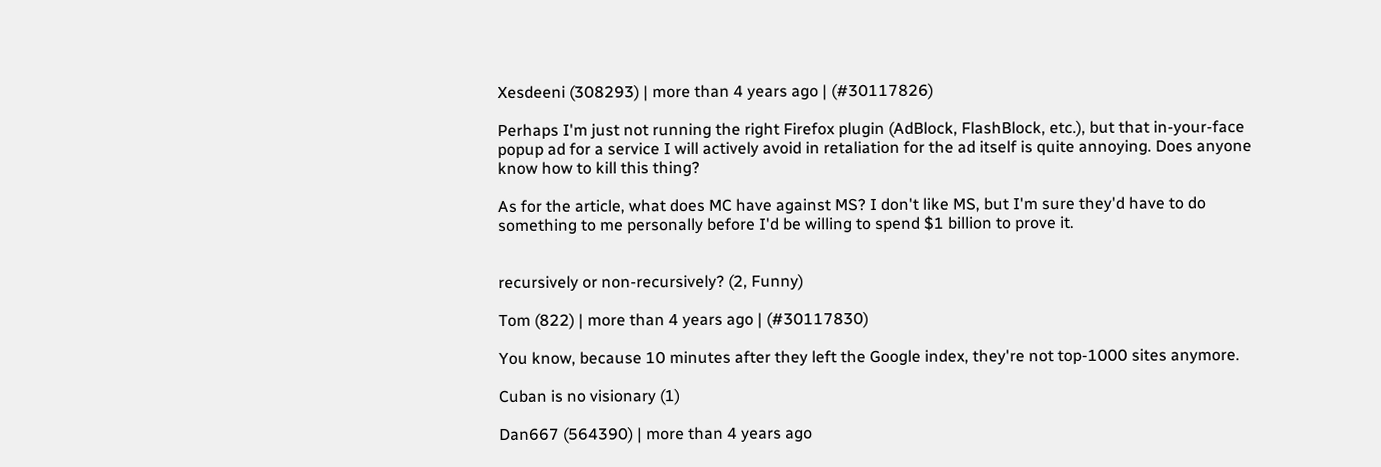Xesdeeni (308293) | more than 4 years ago | (#30117826)

Perhaps I'm just not running the right Firefox plugin (AdBlock, FlashBlock, etc.), but that in-your-face popup ad for a service I will actively avoid in retaliation for the ad itself is quite annoying. Does anyone know how to kill this thing?

As for the article, what does MC have against MS? I don't like MS, but I'm sure they'd have to do something to me personally before I'd be willing to spend $1 billion to prove it.


recursively or non-recursively? (2, Funny)

Tom (822) | more than 4 years ago | (#30117830)

You know, because 10 minutes after they left the Google index, they're not top-1000 sites anymore.

Cuban is no visionary (1)

Dan667 (564390) | more than 4 years ago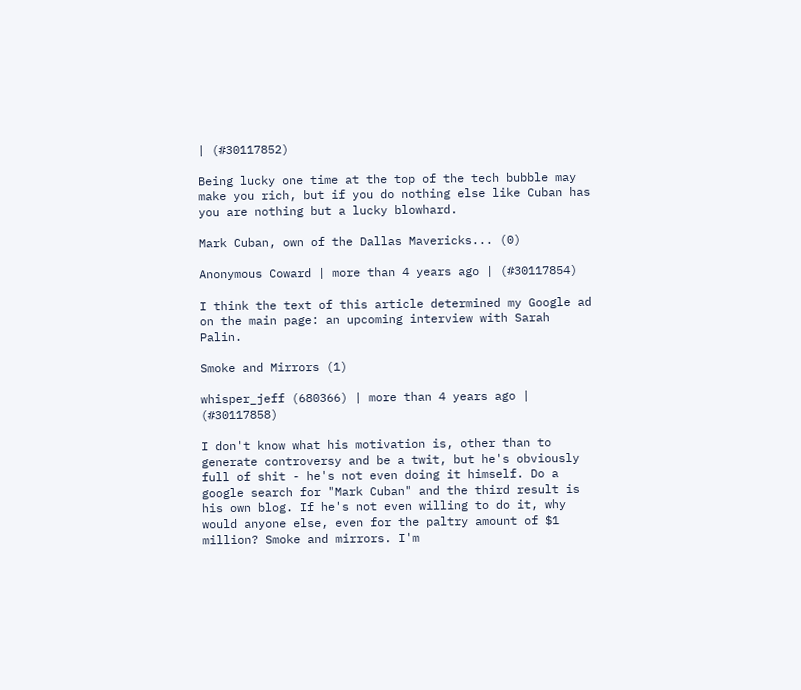| (#30117852)

Being lucky one time at the top of the tech bubble may make you rich, but if you do nothing else like Cuban has you are nothing but a lucky blowhard.

Mark Cuban, own of the Dallas Mavericks... (0)

Anonymous Coward | more than 4 years ago | (#30117854)

I think the text of this article determined my Google ad on the main page: an upcoming interview with Sarah Palin.

Smoke and Mirrors (1)

whisper_jeff (680366) | more than 4 years ago | (#30117858)

I don't know what his motivation is, other than to generate controversy and be a twit, but he's obviously full of shit - he's not even doing it himself. Do a google search for "Mark Cuban" and the third result is his own blog. If he's not even willing to do it, why would anyone else, even for the paltry amount of $1 million? Smoke and mirrors. I'm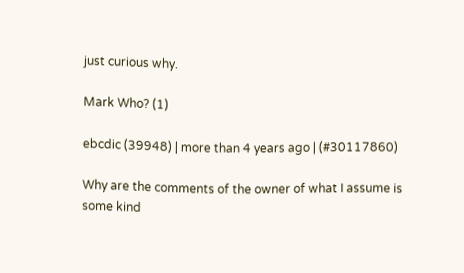just curious why.

Mark Who? (1)

ebcdic (39948) | more than 4 years ago | (#30117860)

Why are the comments of the owner of what I assume is some kind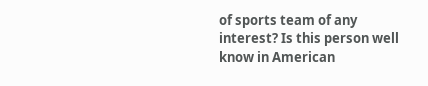of sports team of any interest? Is this person well know in American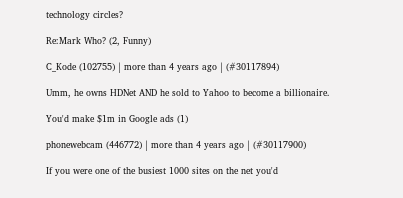technology circles?

Re:Mark Who? (2, Funny)

C_Kode (102755) | more than 4 years ago | (#30117894)

Umm, he owns HDNet AND he sold to Yahoo to become a billionaire.

You'd make $1m in Google ads (1)

phonewebcam (446772) | more than 4 years ago | (#30117900)

If you were one of the busiest 1000 sites on the net you'd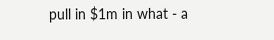pull in $1m in what - a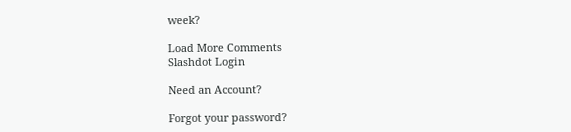week?

Load More Comments
Slashdot Login

Need an Account?

Forgot your password?